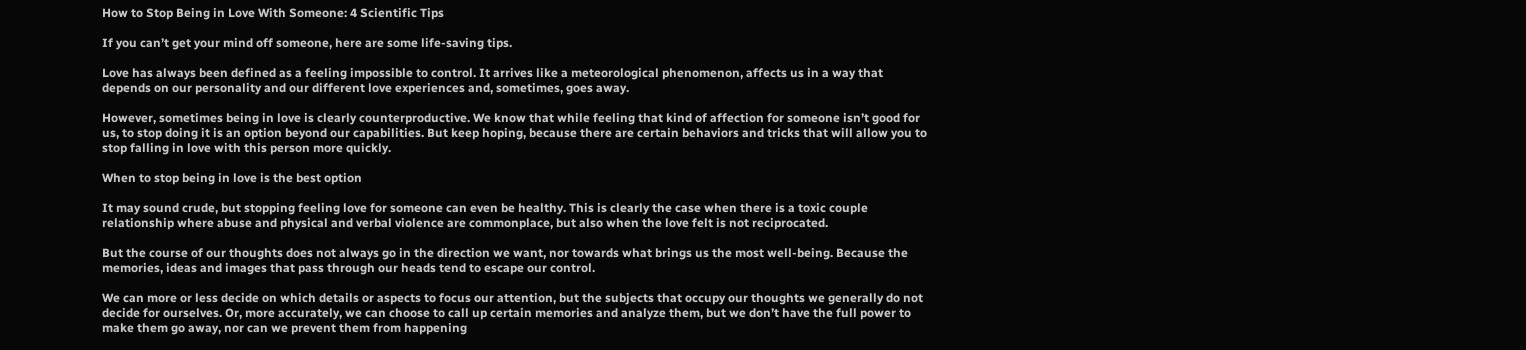How to Stop Being in Love With Someone: 4 Scientific Tips

If you can’t get your mind off someone, here are some life-saving tips.

Love has always been defined as a feeling impossible to control. It arrives like a meteorological phenomenon, affects us in a way that depends on our personality and our different love experiences and, sometimes, goes away.

However, sometimes being in love is clearly counterproductive. We know that while feeling that kind of affection for someone isn’t good for us, to stop doing it is an option beyond our capabilities. But keep hoping, because there are certain behaviors and tricks that will allow you to stop falling in love with this person more quickly.

When to stop being in love is the best option

It may sound crude, but stopping feeling love for someone can even be healthy. This is clearly the case when there is a toxic couple relationship where abuse and physical and verbal violence are commonplace, but also when the love felt is not reciprocated.

But the course of our thoughts does not always go in the direction we want, nor towards what brings us the most well-being. Because the memories, ideas and images that pass through our heads tend to escape our control.

We can more or less decide on which details or aspects to focus our attention, but the subjects that occupy our thoughts we generally do not decide for ourselves. Or, more accurately, we can choose to call up certain memories and analyze them, but we don’t have the full power to make them go away, nor can we prevent them from happening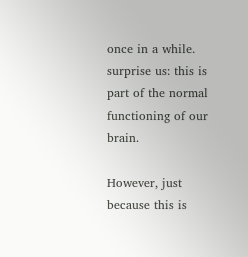once in a while. surprise us: this is part of the normal functioning of our brain.

However, just because this is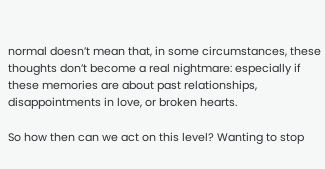normal doesn’t mean that, in some circumstances, these thoughts don’t become a real nightmare: especially if these memories are about past relationships, disappointments in love, or broken hearts.

So how then can we act on this level? Wanting to stop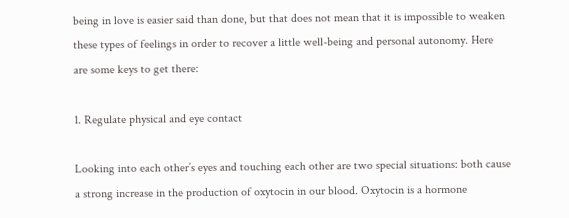being in love is easier said than done, but that does not mean that it is impossible to weaken these types of feelings in order to recover a little well-being and personal autonomy. Here are some keys to get there:

1. Regulate physical and eye contact

Looking into each other’s eyes and touching each other are two special situations: both cause a strong increase in the production of oxytocin in our blood. Oxytocin is a hormone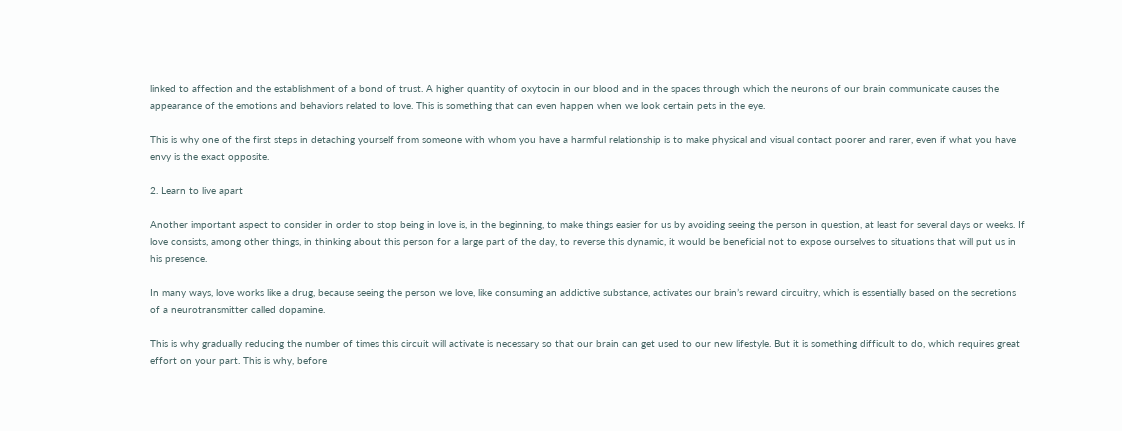linked to affection and the establishment of a bond of trust. A higher quantity of oxytocin in our blood and in the spaces through which the neurons of our brain communicate causes the appearance of the emotions and behaviors related to love. This is something that can even happen when we look certain pets in the eye.

This is why one of the first steps in detaching yourself from someone with whom you have a harmful relationship is to make physical and visual contact poorer and rarer, even if what you have envy is the exact opposite.

2. Learn to live apart

Another important aspect to consider in order to stop being in love is, in the beginning, to make things easier for us by avoiding seeing the person in question, at least for several days or weeks. If love consists, among other things, in thinking about this person for a large part of the day, to reverse this dynamic, it would be beneficial not to expose ourselves to situations that will put us in his presence.

In many ways, love works like a drug, because seeing the person we love, like consuming an addictive substance, activates our brain’s reward circuitry, which is essentially based on the secretions of a neurotransmitter called dopamine.

This is why gradually reducing the number of times this circuit will activate is necessary so that our brain can get used to our new lifestyle. But it is something difficult to do, which requires great effort on your part. This is why, before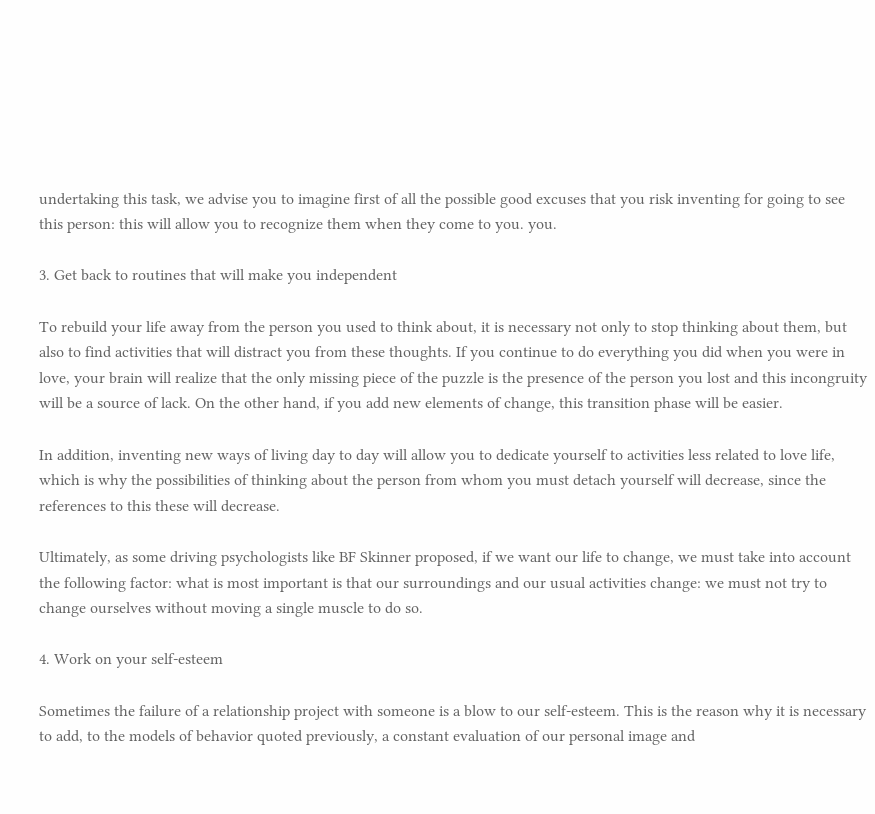undertaking this task, we advise you to imagine first of all the possible good excuses that you risk inventing for going to see this person: this will allow you to recognize them when they come to you. you.

3. Get back to routines that will make you independent

To rebuild your life away from the person you used to think about, it is necessary not only to stop thinking about them, but also to find activities that will distract you from these thoughts. If you continue to do everything you did when you were in love, your brain will realize that the only missing piece of the puzzle is the presence of the person you lost and this incongruity will be a source of lack. On the other hand, if you add new elements of change, this transition phase will be easier.

In addition, inventing new ways of living day to day will allow you to dedicate yourself to activities less related to love life, which is why the possibilities of thinking about the person from whom you must detach yourself will decrease, since the references to this these will decrease.

Ultimately, as some driving psychologists like BF Skinner proposed, if we want our life to change, we must take into account the following factor: what is most important is that our surroundings and our usual activities change: we must not try to change ourselves without moving a single muscle to do so.

4. Work on your self-esteem

Sometimes the failure of a relationship project with someone is a blow to our self-esteem. This is the reason why it is necessary to add, to the models of behavior quoted previously, a constant evaluation of our personal image and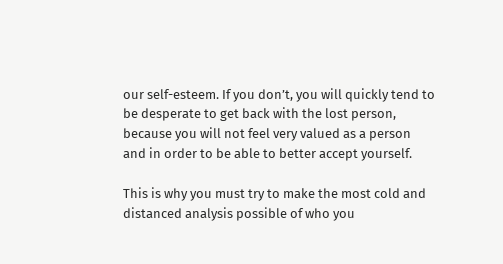our self-esteem. If you don’t, you will quickly tend to be desperate to get back with the lost person, because you will not feel very valued as a person and in order to be able to better accept yourself.

This is why you must try to make the most cold and distanced analysis possible of who you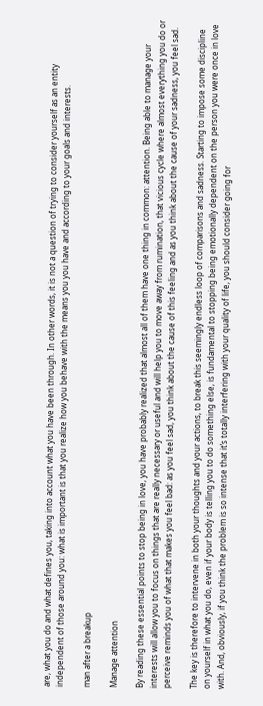are, what you do and what defines you, taking into account what you have been through. In other words, it is not a question of trying to consider yourself as an entity independent of those around you: what is important is that you realize how you behave with the means you you have and according to your goals and interests.

man after a breakup

Manage attention

By reading these essential points to stop being in love, you have probably realized that almost all of them have one thing in common: attention. Being able to manage your interests will allow you to focus on things that are really necessary or useful and will help you to move away from rumination, that vicious cycle where almost everything you do or perceive reminds you of what that makes you feel bad: as you feel sad, you think about the cause of this feeling and as you think about the cause of your sadness, you feel sad.

The key is therefore to intervene in both your thoughts and your actions, to break this seemingly endless loop of comparisons and sadness. Starting to impose some discipline on yourself in what you do, even if your body is telling you to do something else, is fundamental to stopping being emotionally dependent on the person you were once in love with. And, obviously, if you think the problem is so intense that it’s totally interfering with your quality of life, you should consider going for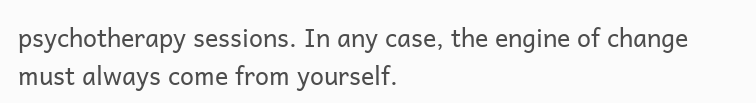psychotherapy sessions. In any case, the engine of change must always come from yourself.